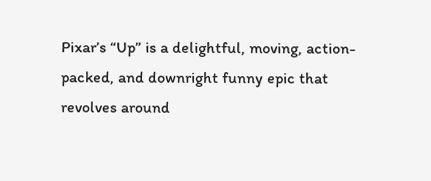Pixar’s “Up” is a delightful, moving, action-packed, and downright funny epic that revolves around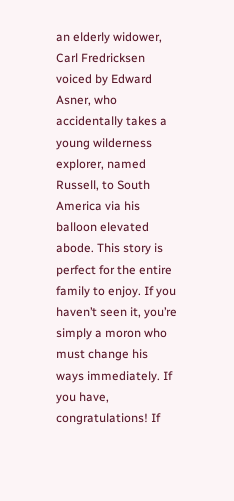an elderly widower, Carl Fredricksen voiced by Edward Asner, who accidentally takes a young wilderness explorer, named Russell, to South America via his balloon elevated abode. This story is perfect for the entire family to enjoy. If you haven’t seen it, you’re simply a moron who must change his ways immediately. If you have, congratulations! If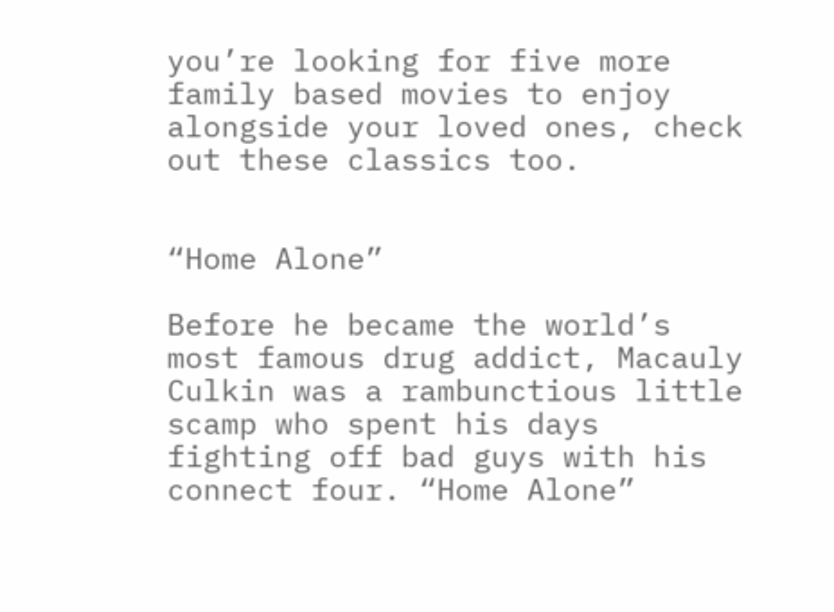you’re looking for five more family based movies to enjoy alongside your loved ones, check out these classics too.


“Home Alone”

Before he became the world’s most famous drug addict, Macauly Culkin was a rambunctious little scamp who spent his days fighting off bad guys with his connect four. “Home Alone”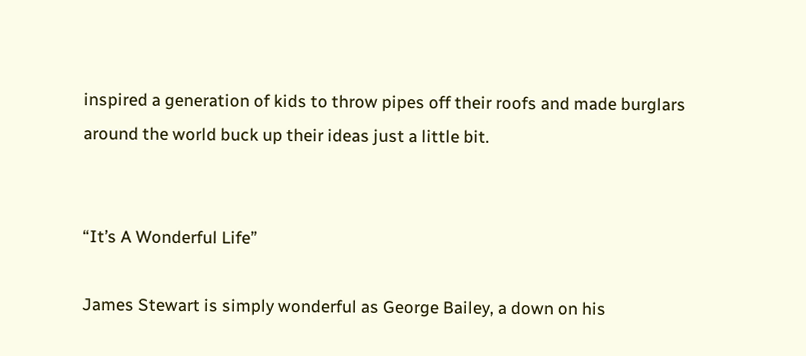inspired a generation of kids to throw pipes off their roofs and made burglars around the world buck up their ideas just a little bit.


“It’s A Wonderful Life”

James Stewart is simply wonderful as George Bailey, a down on his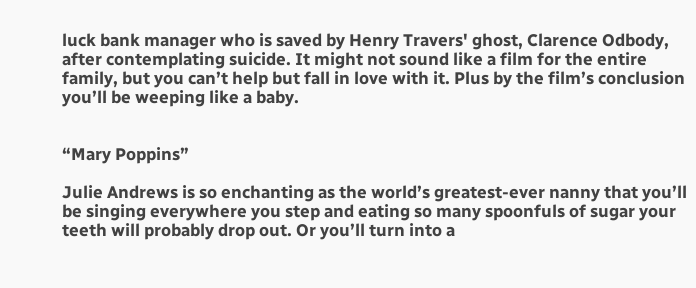luck bank manager who is saved by Henry Travers' ghost, Clarence Odbody, after contemplating suicide. It might not sound like a film for the entire family, but you can’t help but fall in love with it. Plus by the film’s conclusion you’ll be weeping like a baby.


“Mary Poppins”

Julie Andrews is so enchanting as the world’s greatest-ever nanny that you’ll be singing everywhere you step and eating so many spoonfuls of sugar your teeth will probably drop out. Or you’ll turn into a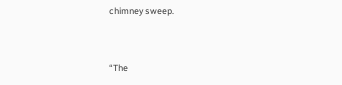chimney sweep.


“The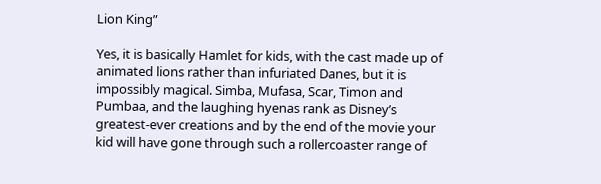Lion King”

Yes, it is basically Hamlet for kids, with the cast made up of animated lions rather than infuriated Danes, but it is impossibly magical. Simba, Mufasa, Scar, Timon and Pumbaa, and the laughing hyenas rank as Disney’s greatest-ever creations and by the end of the movie your kid will have gone through such a rollercoaster range of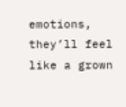emotions, they’ll feel like a grown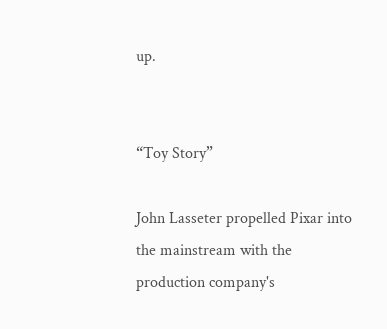up.


“Toy Story”

John Lasseter propelled Pixar into the mainstream with the production company's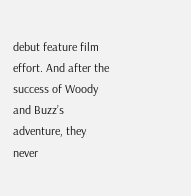debut feature film effort. And after the success of Woody and Buzz’s adventure, they never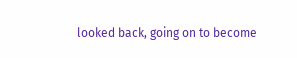looked back, going on to become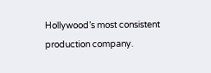Hollywood’s most consistent production company.